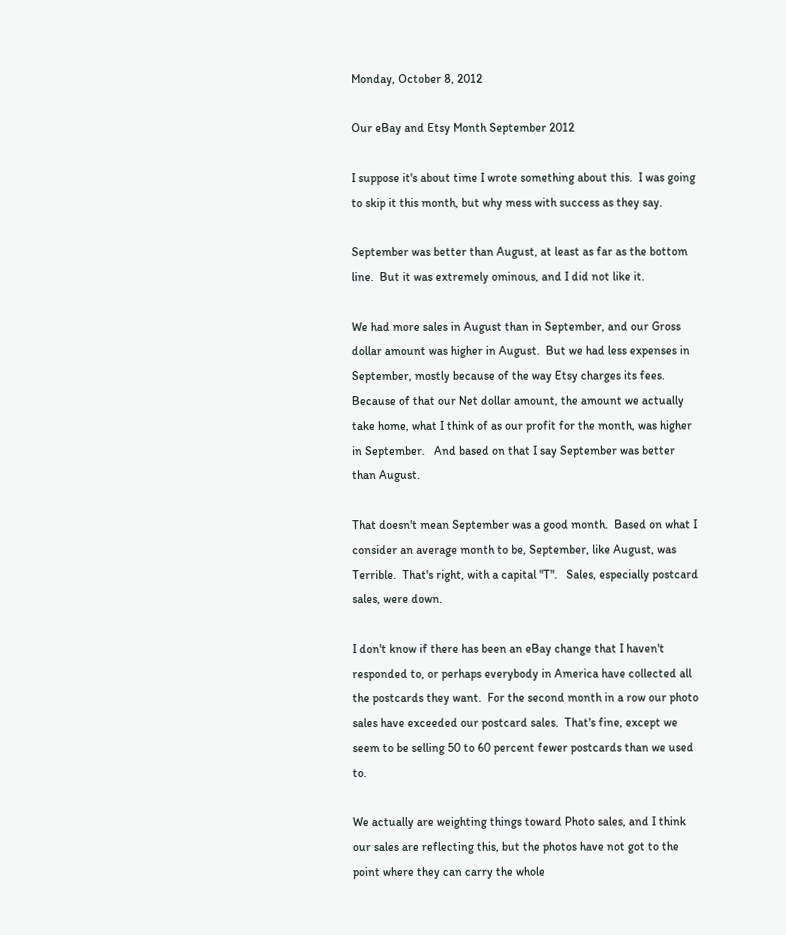Monday, October 8, 2012

Our eBay and Etsy Month September 2012

I suppose it's about time I wrote something about this.  I was going to skip it this month, but why mess with success as they say.

September was better than August, at least as far as the bottom line.  But it was extremely ominous, and I did not like it.

We had more sales in August than in September, and our Gross dollar amount was higher in August.  But we had less expenses in September, mostly because of the way Etsy charges its fees.  Because of that our Net dollar amount, the amount we actually take home, what I think of as our profit for the month, was higher in September.   And based on that I say September was better than August.

That doesn't mean September was a good month.  Based on what I consider an average month to be, September, like August, was Terrible.  That's right, with a capital "T".   Sales, especially postcard sales, were down.

I don't know if there has been an eBay change that I haven't responded to, or perhaps everybody in America have collected all the postcards they want.  For the second month in a row our photo sales have exceeded our postcard sales.  That's fine, except we seem to be selling 50 to 60 percent fewer postcards than we used to.

We actually are weighting things toward Photo sales, and I think our sales are reflecting this, but the photos have not got to the point where they can carry the whole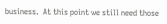business.  At this point we still need those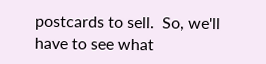postcards to sell.  So, we'll have to see what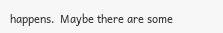happens.  Maybe there are some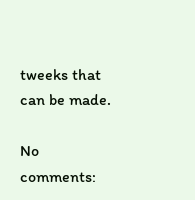tweeks that can be made.

No comments: